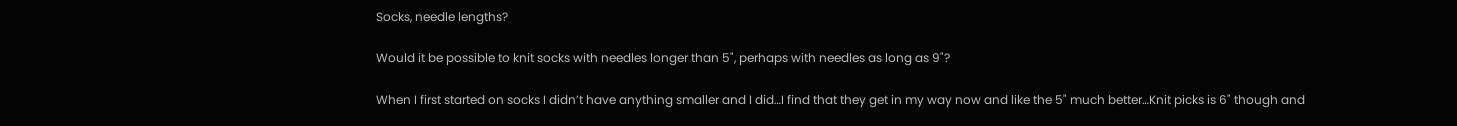Socks, needle lengths?

Would it be possible to knit socks with needles longer than 5", perhaps with needles as long as 9"?

When I first started on socks I didn’t have anything smaller and I did…I find that they get in my way now and like the 5" much better…Knit picks is 6" though and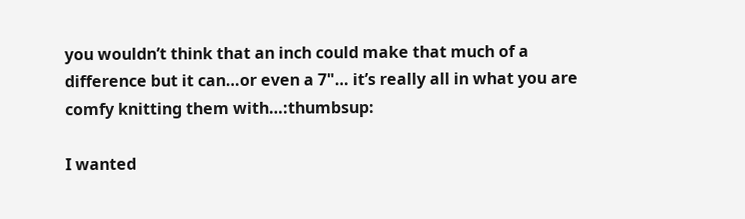you wouldn’t think that an inch could make that much of a difference but it can…or even a 7"… it’s really all in what you are comfy knitting them with…:thumbsup:

I wanted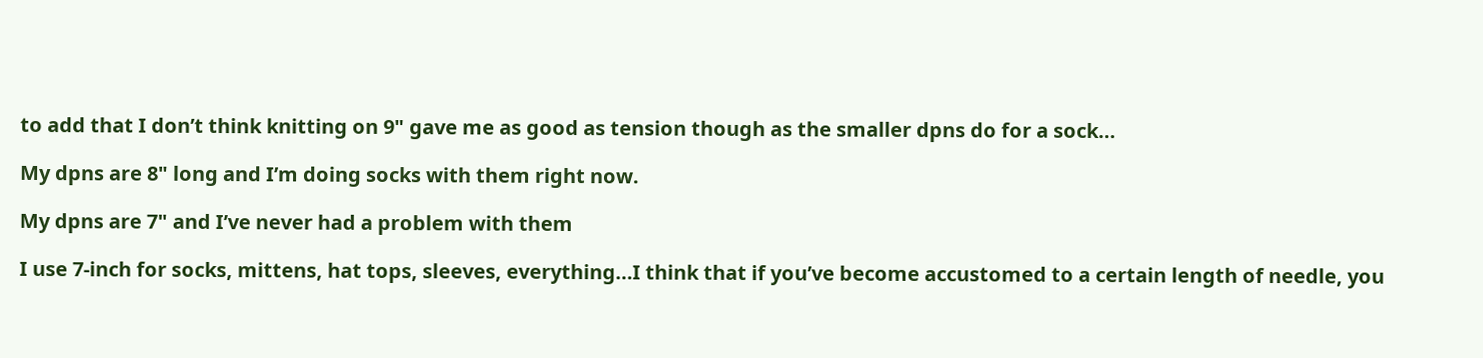to add that I don’t think knitting on 9" gave me as good as tension though as the smaller dpns do for a sock…

My dpns are 8" long and I’m doing socks with them right now.

My dpns are 7" and I’ve never had a problem with them

I use 7-inch for socks, mittens, hat tops, sleeves, everything…I think that if you’ve become accustomed to a certain length of needle, you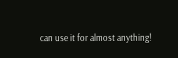can use it for almost anything!